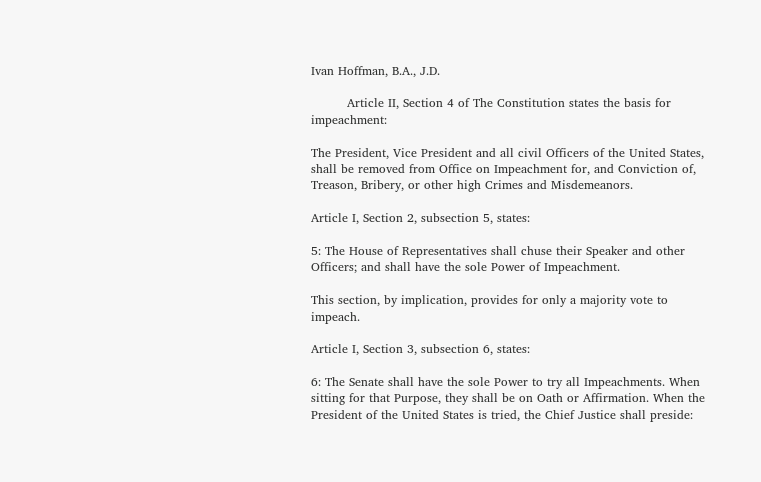Ivan Hoffman, B.A., J.D.

         Article II, Section 4 of The Constitution states the basis for impeachment:

The President, Vice President and all civil Officers of the United States, shall be removed from Office on Impeachment for, and Conviction of, Treason, Bribery, or other high Crimes and Misdemeanors.

Article I, Section 2, subsection 5, states:

5: The House of Representatives shall chuse their Speaker and other Officers; and shall have the sole Power of Impeachment.

This section, by implication, provides for only a majority vote to impeach.

Article I, Section 3, subsection 6, states:

6: The Senate shall have the sole Power to try all Impeachments. When sitting for that Purpose, they shall be on Oath or Affirmation. When the President of the United States is tried, the Chief Justice shall preside: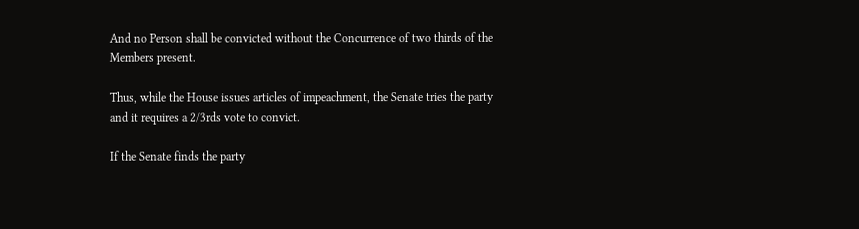And no Person shall be convicted without the Concurrence of two thirds of the Members present.

Thus, while the House issues articles of impeachment, the Senate tries the party and it requires a 2/3rds vote to convict.

If the Senate finds the party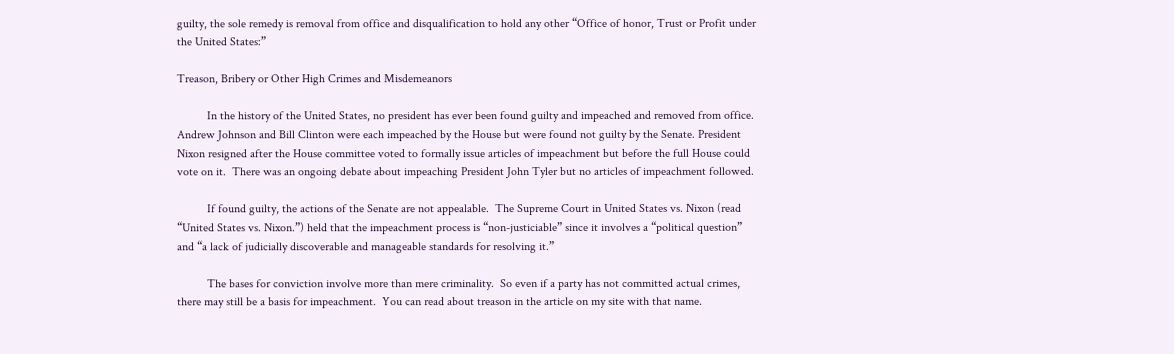guilty, the sole remedy is removal from office and disqualification to hold any other “Office of honor, Trust or Profit under the United States:”

Treason, Bribery or Other High Crimes and Misdemeanors

          In the history of the United States, no president has ever been found guilty and impeached and removed from office.  Andrew Johnson and Bill Clinton were each impeached by the House but were found not guilty by the Senate. President Nixon resigned after the House committee voted to formally issue articles of impeachment but before the full House could vote on it.  There was an ongoing debate about impeaching President John Tyler but no articles of impeachment followed.

          If found guilty, the actions of the Senate are not appealable.  The Supreme Court in United States vs. Nixon (read “United States vs. Nixon.”) held that the impeachment process is “non-justiciable” since it involves a “political question” and “a lack of judicially discoverable and manageable standards for resolving it.”

          The bases for conviction involve more than mere criminality.  So even if a party has not committed actual crimes, there may still be a basis for impeachment.  You can read about treason in the article on my site with that name.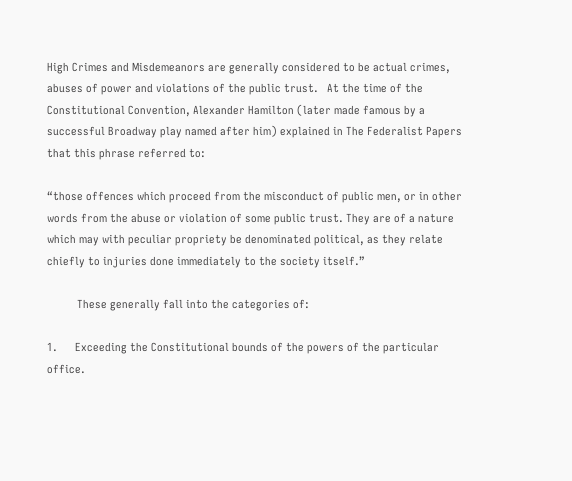High Crimes and Misdemeanors are generally considered to be actual crimes, abuses of power and violations of the public trust.   At the time of the Constitutional Convention, Alexander Hamilton (later made famous by a successful Broadway play named after him) explained in The Federalist Papers that this phrase referred to:

“those offences which proceed from the misconduct of public men, or in other words from the abuse or violation of some public trust. They are of a nature which may with peculiar propriety be denominated political, as they relate chiefly to injuries done immediately to the society itself.”

          These generally fall into the categories of:

1.      Exceeding the Constitutional bounds of the powers of the particular office.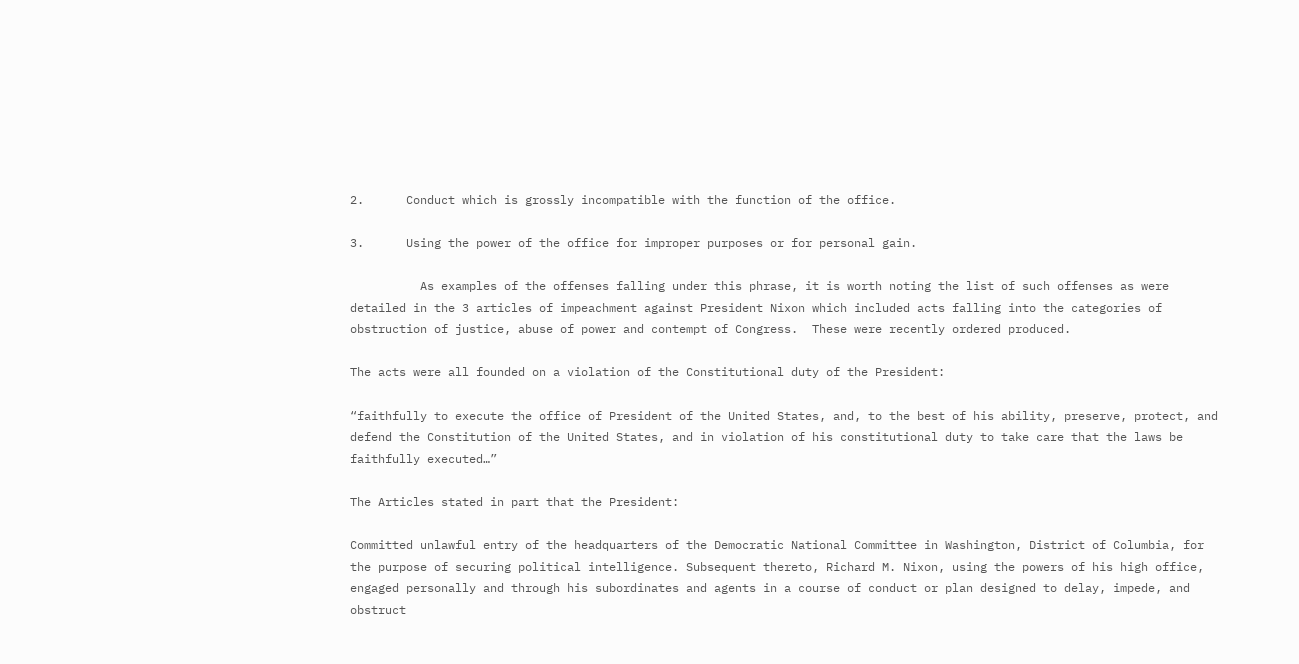2.      Conduct which is grossly incompatible with the function of the office.

3.      Using the power of the office for improper purposes or for personal gain.

          As examples of the offenses falling under this phrase, it is worth noting the list of such offenses as were detailed in the 3 articles of impeachment against President Nixon which included acts falling into the categories of obstruction of justice, abuse of power and contempt of Congress.  These were recently ordered produced.

The acts were all founded on a violation of the Constitutional duty of the President:

“faithfully to execute the office of President of the United States, and, to the best of his ability, preserve, protect, and defend the Constitution of the United States, and in violation of his constitutional duty to take care that the laws be faithfully executed…”

The Articles stated in part that the President:

Committed unlawful entry of the headquarters of the Democratic National Committee in Washington, District of Columbia, for the purpose of securing political intelligence. Subsequent thereto, Richard M. Nixon, using the powers of his high office, engaged personally and through his subordinates and agents in a course of conduct or plan designed to delay, impede, and obstruct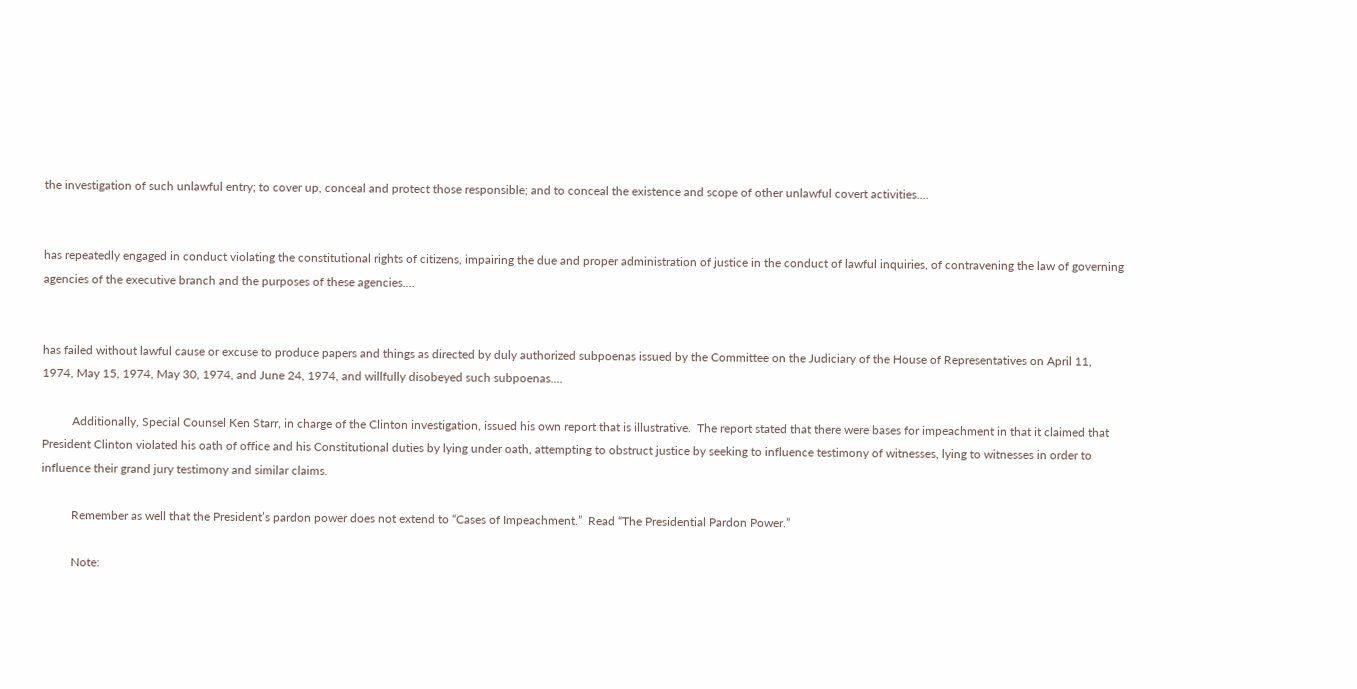the investigation of such unlawful entry; to cover up, conceal and protect those responsible; and to conceal the existence and scope of other unlawful covert activities….


has repeatedly engaged in conduct violating the constitutional rights of citizens, impairing the due and proper administration of justice in the conduct of lawful inquiries, of contravening the law of governing agencies of the executive branch and the purposes of these agencies....


has failed without lawful cause or excuse to produce papers and things as directed by duly authorized subpoenas issued by the Committee on the Judiciary of the House of Representatives on April 11, 1974, May 15, 1974, May 30, 1974, and June 24, 1974, and willfully disobeyed such subpoenas....

          Additionally, Special Counsel Ken Starr, in charge of the Clinton investigation, issued his own report that is illustrative.  The report stated that there were bases for impeachment in that it claimed that President Clinton violated his oath of office and his Constitutional duties by lying under oath, attempting to obstruct justice by seeking to influence testimony of witnesses, lying to witnesses in order to influence their grand jury testimony and similar claims.

          Remember as well that the President’s pardon power does not extend to “Cases of Impeachment.”  Read “The Presidential Pardon Power.”

          Note: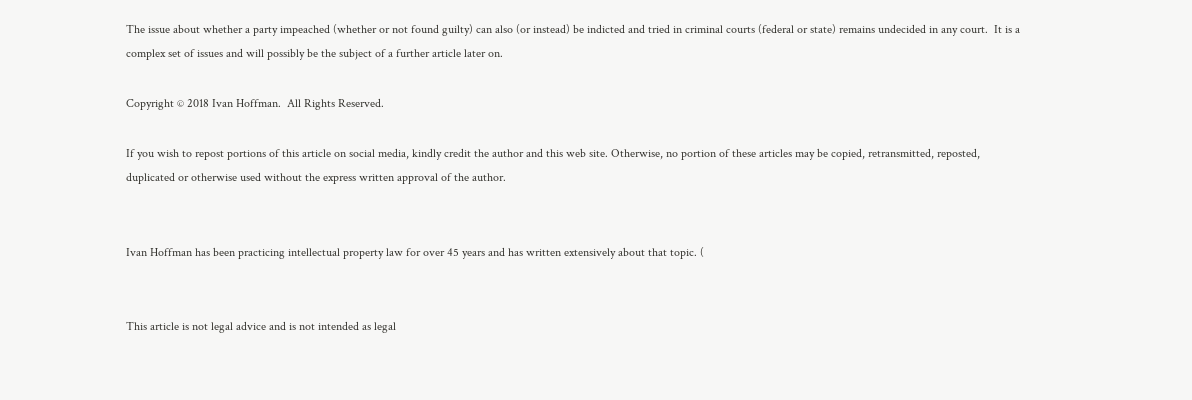The issue about whether a party impeached (whether or not found guilty) can also (or instead) be indicted and tried in criminal courts (federal or state) remains undecided in any court.  It is a complex set of issues and will possibly be the subject of a further article later on.

Copyright © 2018 Ivan Hoffman.  All Rights Reserved.

If you wish to repost portions of this article on social media, kindly credit the author and this web site. Otherwise, no portion of these articles may be copied, retransmitted, reposted, duplicated or otherwise used without the express written approval of the author.


Ivan Hoffman has been practicing intellectual property law for over 45 years and has written extensively about that topic. (


This article is not legal advice and is not intended as legal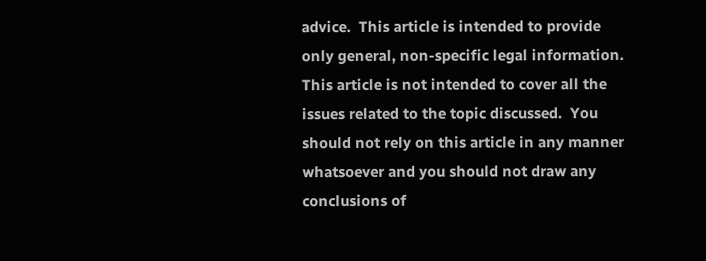advice.  This article is intended to provide only general, non-specific legal information.  This article is not intended to cover all the issues related to the topic discussed.  You should not rely on this article in any manner whatsoever and you should not draw any conclusions of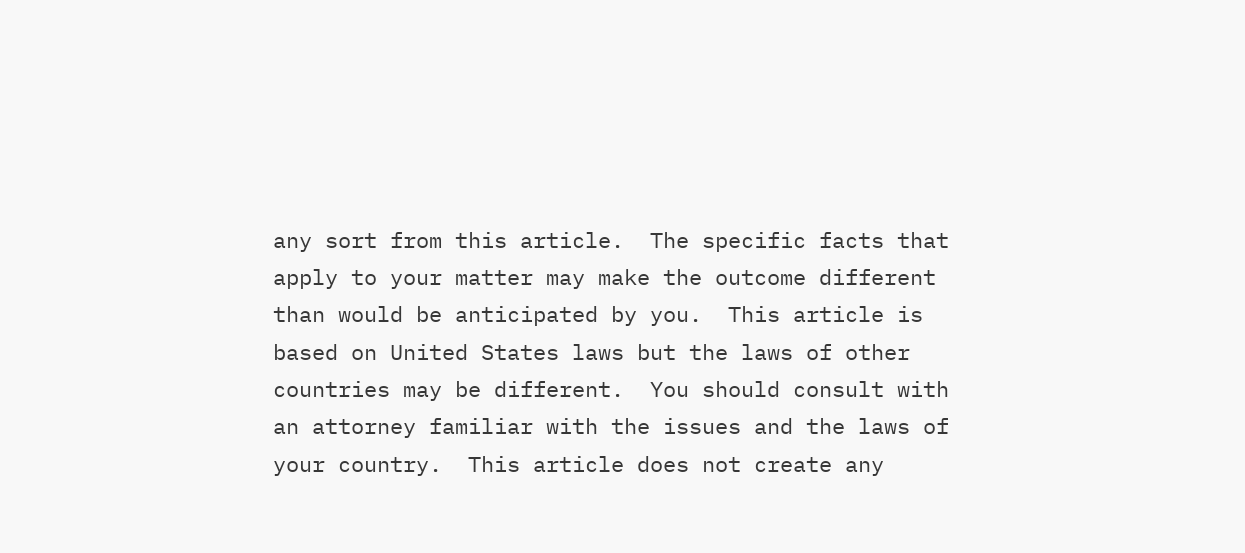any sort from this article.  The specific facts that apply to your matter may make the outcome different than would be anticipated by you.  This article is based on United States laws but the laws of other countries may be different.  You should consult with an attorney familiar with the issues and the laws of your country.  This article does not create any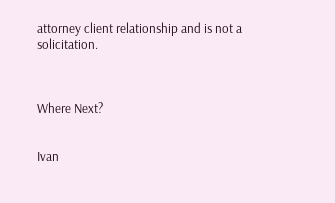attorney client relationship and is not a solicitation.



Where Next?


Ivan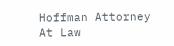Hoffman Attorney At Law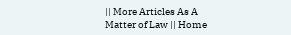|| More Articles As A Matter of Law || Home